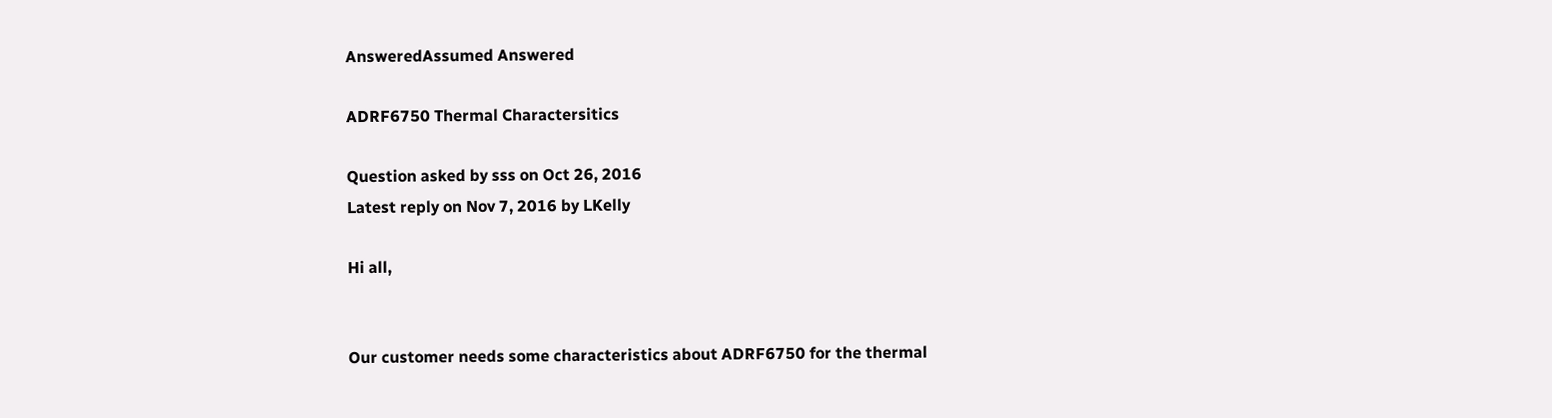AnsweredAssumed Answered

ADRF6750 Thermal Charactersitics

Question asked by sss on Oct 26, 2016
Latest reply on Nov 7, 2016 by LKelly

Hi all,


Our customer needs some characteristics about ADRF6750 for the thermal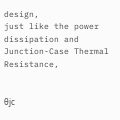design,
just like the power dissipation and Junction-Case Thermal Resistance,


θjc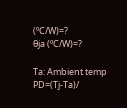(ºC/W)=?
θja (ºC/W)=?

Ta: Ambient temp
PD=(Tj-Ta)/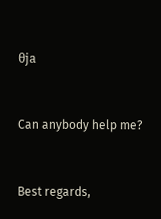θja


Can anybody help me?


Best regards,